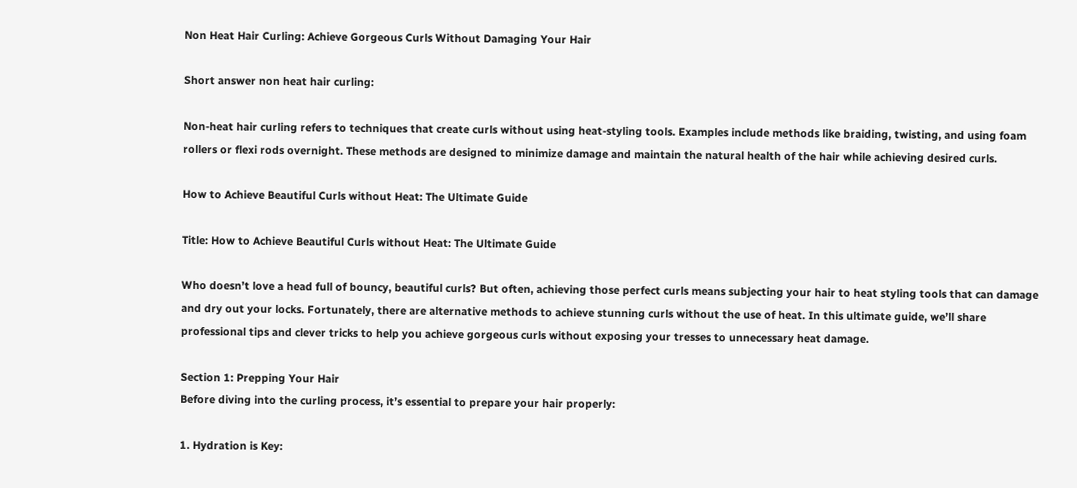Non Heat Hair Curling: Achieve Gorgeous Curls Without Damaging Your Hair

Short answer non heat hair curling:

Non-heat hair curling refers to techniques that create curls without using heat-styling tools. Examples include methods like braiding, twisting, and using foam rollers or flexi rods overnight. These methods are designed to minimize damage and maintain the natural health of the hair while achieving desired curls.

How to Achieve Beautiful Curls without Heat: The Ultimate Guide

Title: How to Achieve Beautiful Curls without Heat: The Ultimate Guide

Who doesn’t love a head full of bouncy, beautiful curls? But often, achieving those perfect curls means subjecting your hair to heat styling tools that can damage and dry out your locks. Fortunately, there are alternative methods to achieve stunning curls without the use of heat. In this ultimate guide, we’ll share professional tips and clever tricks to help you achieve gorgeous curls without exposing your tresses to unnecessary heat damage.

Section 1: Prepping Your Hair
Before diving into the curling process, it’s essential to prepare your hair properly:

1. Hydration is Key: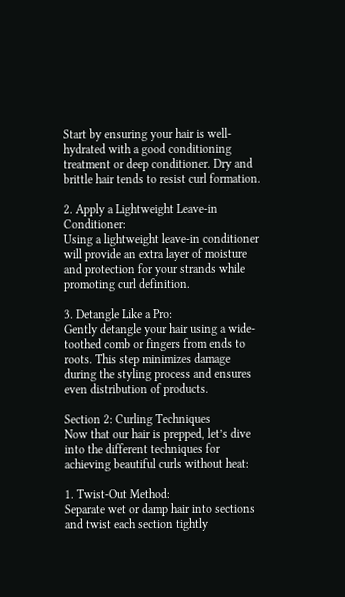Start by ensuring your hair is well-hydrated with a good conditioning treatment or deep conditioner. Dry and brittle hair tends to resist curl formation.

2. Apply a Lightweight Leave-in Conditioner:
Using a lightweight leave-in conditioner will provide an extra layer of moisture and protection for your strands while promoting curl definition.

3. Detangle Like a Pro:
Gently detangle your hair using a wide-toothed comb or fingers from ends to roots. This step minimizes damage during the styling process and ensures even distribution of products.

Section 2: Curling Techniques
Now that our hair is prepped, let’s dive into the different techniques for achieving beautiful curls without heat:

1. Twist-Out Method:
Separate wet or damp hair into sections and twist each section tightly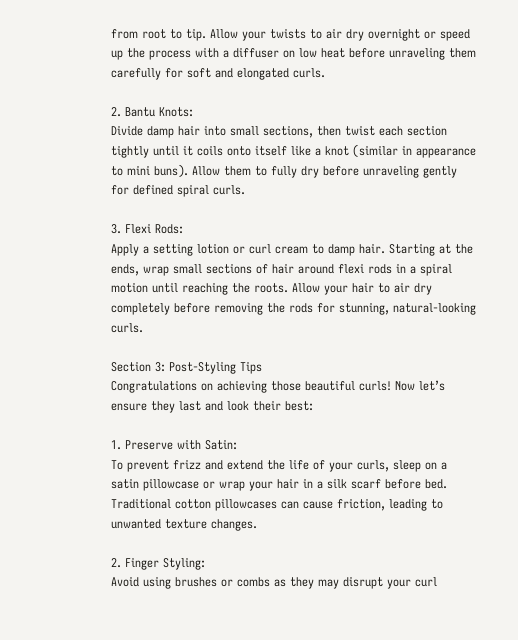from root to tip. Allow your twists to air dry overnight or speed up the process with a diffuser on low heat before unraveling them carefully for soft and elongated curls.

2. Bantu Knots:
Divide damp hair into small sections, then twist each section tightly until it coils onto itself like a knot (similar in appearance to mini buns). Allow them to fully dry before unraveling gently for defined spiral curls.

3. Flexi Rods:
Apply a setting lotion or curl cream to damp hair. Starting at the ends, wrap small sections of hair around flexi rods in a spiral motion until reaching the roots. Allow your hair to air dry completely before removing the rods for stunning, natural-looking curls.

Section 3: Post-Styling Tips
Congratulations on achieving those beautiful curls! Now let’s ensure they last and look their best:

1. Preserve with Satin:
To prevent frizz and extend the life of your curls, sleep on a satin pillowcase or wrap your hair in a silk scarf before bed. Traditional cotton pillowcases can cause friction, leading to unwanted texture changes.

2. Finger Styling:
Avoid using brushes or combs as they may disrupt your curl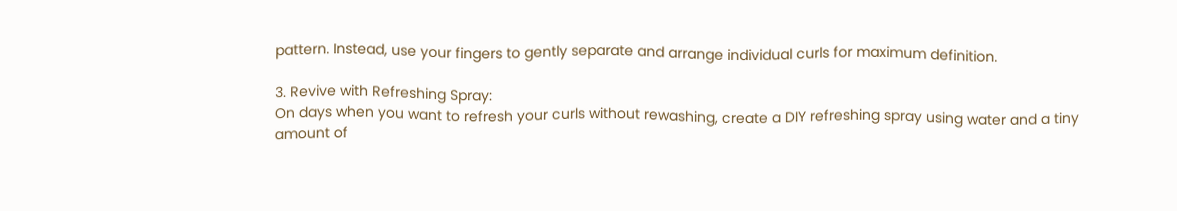pattern. Instead, use your fingers to gently separate and arrange individual curls for maximum definition.

3. Revive with Refreshing Spray:
On days when you want to refresh your curls without rewashing, create a DIY refreshing spray using water and a tiny amount of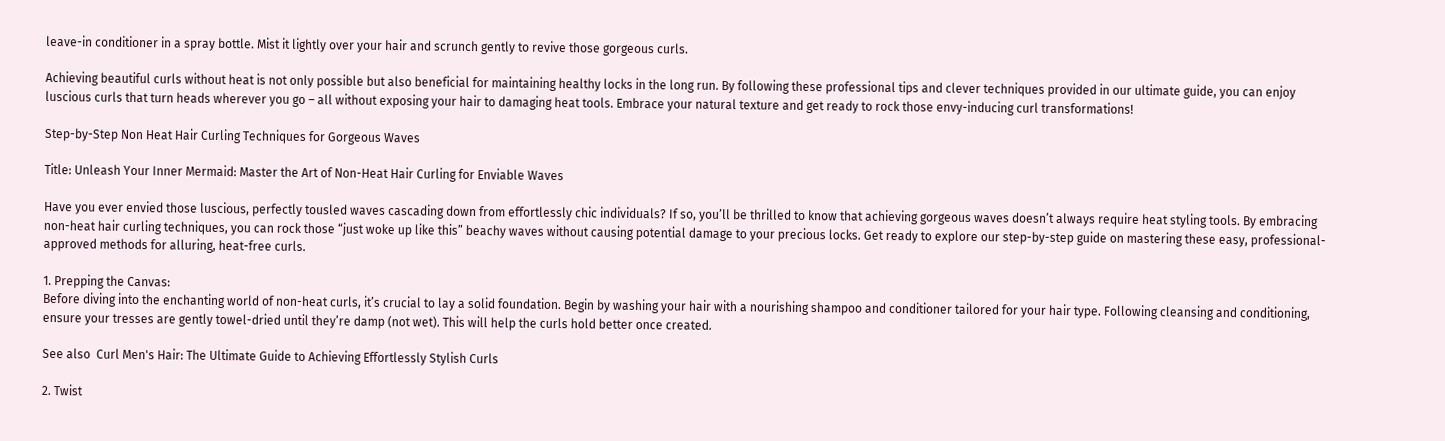leave-in conditioner in a spray bottle. Mist it lightly over your hair and scrunch gently to revive those gorgeous curls.

Achieving beautiful curls without heat is not only possible but also beneficial for maintaining healthy locks in the long run. By following these professional tips and clever techniques provided in our ultimate guide, you can enjoy luscious curls that turn heads wherever you go – all without exposing your hair to damaging heat tools. Embrace your natural texture and get ready to rock those envy-inducing curl transformations!

Step-by-Step Non Heat Hair Curling Techniques for Gorgeous Waves

Title: Unleash Your Inner Mermaid: Master the Art of Non-Heat Hair Curling for Enviable Waves

Have you ever envied those luscious, perfectly tousled waves cascading down from effortlessly chic individuals? If so, you’ll be thrilled to know that achieving gorgeous waves doesn’t always require heat styling tools. By embracing non-heat hair curling techniques, you can rock those “just woke up like this” beachy waves without causing potential damage to your precious locks. Get ready to explore our step-by-step guide on mastering these easy, professional-approved methods for alluring, heat-free curls.

1. Prepping the Canvas:
Before diving into the enchanting world of non-heat curls, it’s crucial to lay a solid foundation. Begin by washing your hair with a nourishing shampoo and conditioner tailored for your hair type. Following cleansing and conditioning, ensure your tresses are gently towel-dried until they’re damp (not wet). This will help the curls hold better once created.

See also  Curl Men's Hair: The Ultimate Guide to Achieving Effortlessly Stylish Curls

2. Twist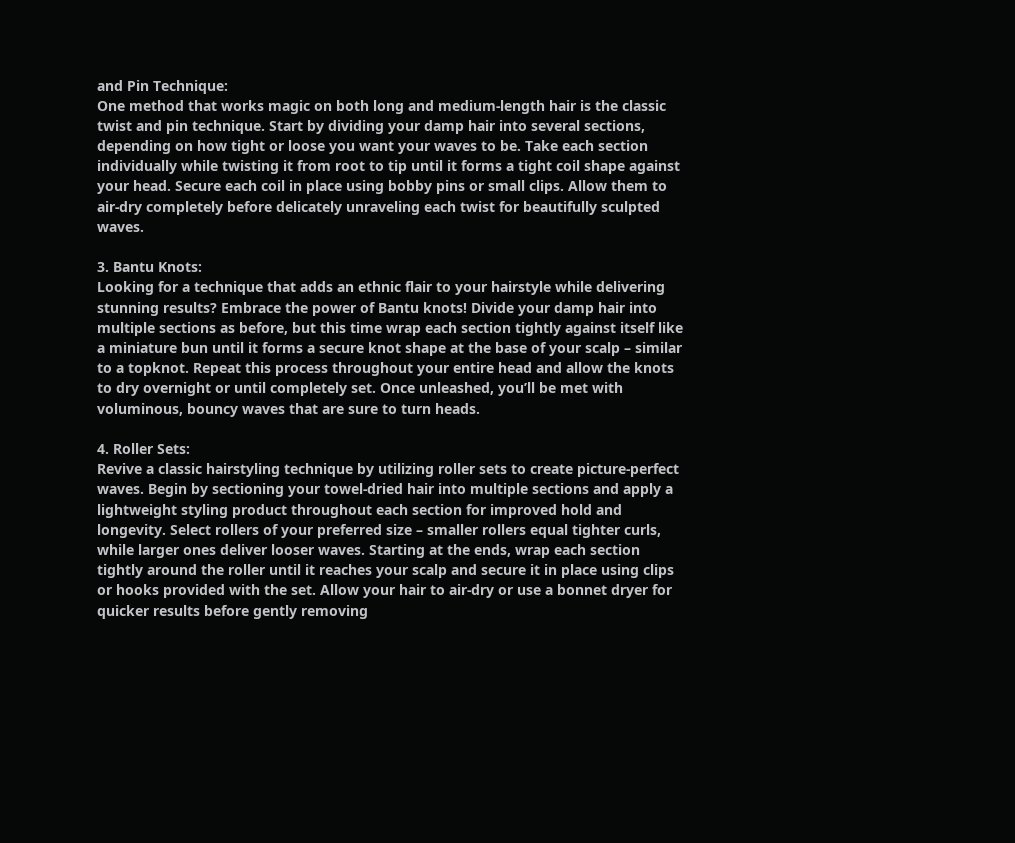and Pin Technique:
One method that works magic on both long and medium-length hair is the classic twist and pin technique. Start by dividing your damp hair into several sections, depending on how tight or loose you want your waves to be. Take each section individually while twisting it from root to tip until it forms a tight coil shape against your head. Secure each coil in place using bobby pins or small clips. Allow them to air-dry completely before delicately unraveling each twist for beautifully sculpted waves.

3. Bantu Knots:
Looking for a technique that adds an ethnic flair to your hairstyle while delivering stunning results? Embrace the power of Bantu knots! Divide your damp hair into multiple sections as before, but this time wrap each section tightly against itself like a miniature bun until it forms a secure knot shape at the base of your scalp – similar to a topknot. Repeat this process throughout your entire head and allow the knots to dry overnight or until completely set. Once unleashed, you’ll be met with voluminous, bouncy waves that are sure to turn heads.

4. Roller Sets:
Revive a classic hairstyling technique by utilizing roller sets to create picture-perfect waves. Begin by sectioning your towel-dried hair into multiple sections and apply a lightweight styling product throughout each section for improved hold and longevity. Select rollers of your preferred size – smaller rollers equal tighter curls, while larger ones deliver looser waves. Starting at the ends, wrap each section tightly around the roller until it reaches your scalp and secure it in place using clips or hooks provided with the set. Allow your hair to air-dry or use a bonnet dryer for quicker results before gently removing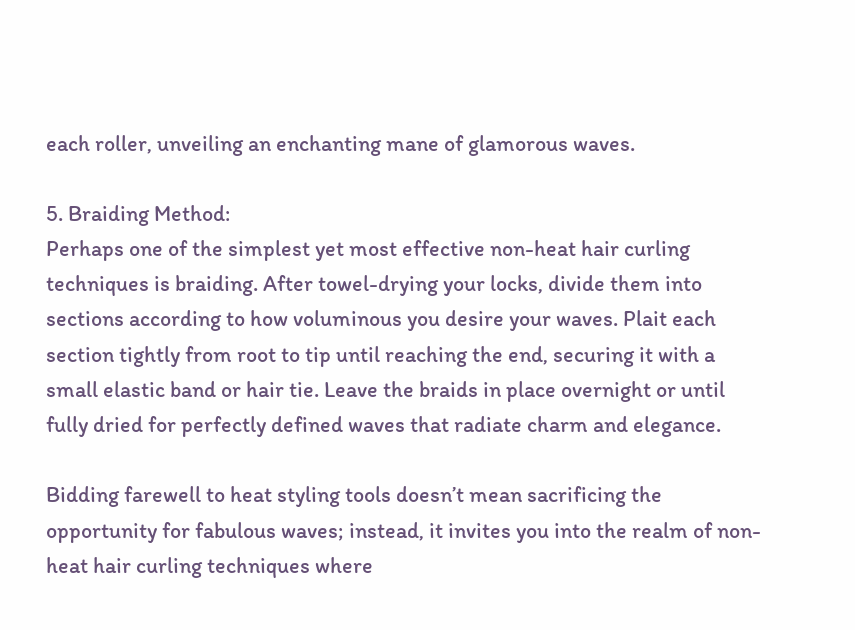each roller, unveiling an enchanting mane of glamorous waves.

5. Braiding Method:
Perhaps one of the simplest yet most effective non-heat hair curling techniques is braiding. After towel-drying your locks, divide them into sections according to how voluminous you desire your waves. Plait each section tightly from root to tip until reaching the end, securing it with a small elastic band or hair tie. Leave the braids in place overnight or until fully dried for perfectly defined waves that radiate charm and elegance.

Bidding farewell to heat styling tools doesn’t mean sacrificing the opportunity for fabulous waves; instead, it invites you into the realm of non-heat hair curling techniques where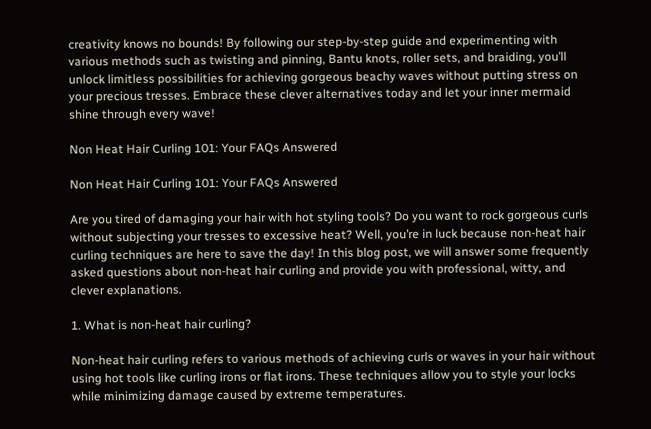creativity knows no bounds! By following our step-by-step guide and experimenting with various methods such as twisting and pinning, Bantu knots, roller sets, and braiding, you’ll unlock limitless possibilities for achieving gorgeous beachy waves without putting stress on your precious tresses. Embrace these clever alternatives today and let your inner mermaid shine through every wave!

Non Heat Hair Curling 101: Your FAQs Answered

Non Heat Hair Curling 101: Your FAQs Answered

Are you tired of damaging your hair with hot styling tools? Do you want to rock gorgeous curls without subjecting your tresses to excessive heat? Well, you’re in luck because non-heat hair curling techniques are here to save the day! In this blog post, we will answer some frequently asked questions about non-heat hair curling and provide you with professional, witty, and clever explanations.

1. What is non-heat hair curling?

Non-heat hair curling refers to various methods of achieving curls or waves in your hair without using hot tools like curling irons or flat irons. These techniques allow you to style your locks while minimizing damage caused by extreme temperatures.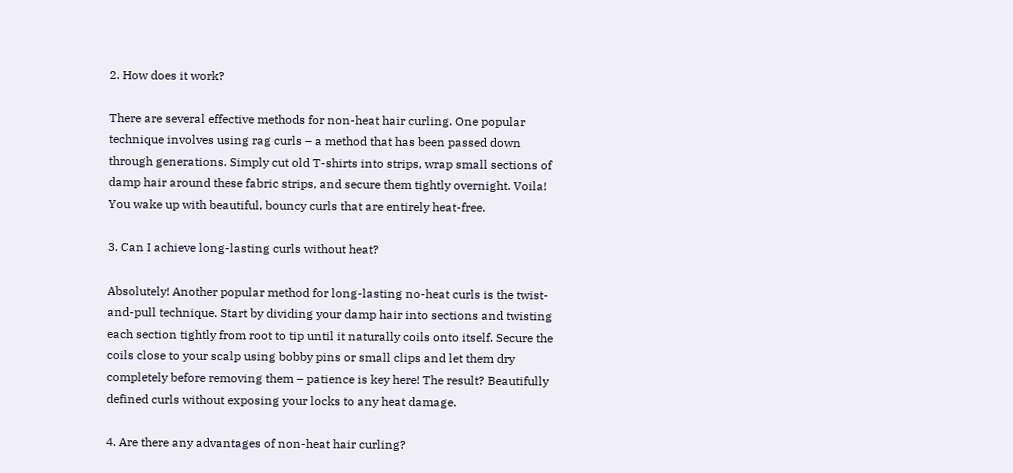2. How does it work?

There are several effective methods for non-heat hair curling. One popular technique involves using rag curls – a method that has been passed down through generations. Simply cut old T-shirts into strips, wrap small sections of damp hair around these fabric strips, and secure them tightly overnight. Voila! You wake up with beautiful, bouncy curls that are entirely heat-free.

3. Can I achieve long-lasting curls without heat?

Absolutely! Another popular method for long-lasting no-heat curls is the twist-and-pull technique. Start by dividing your damp hair into sections and twisting each section tightly from root to tip until it naturally coils onto itself. Secure the coils close to your scalp using bobby pins or small clips and let them dry completely before removing them – patience is key here! The result? Beautifully defined curls without exposing your locks to any heat damage.

4. Are there any advantages of non-heat hair curling?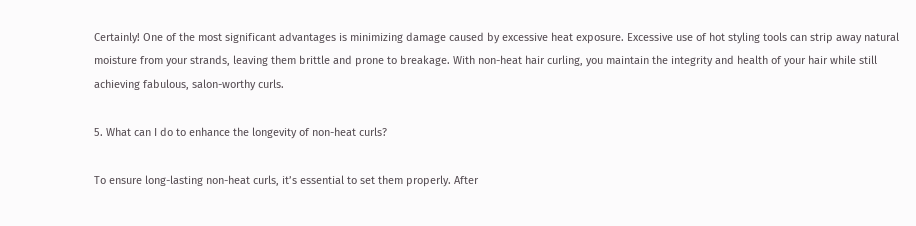Certainly! One of the most significant advantages is minimizing damage caused by excessive heat exposure. Excessive use of hot styling tools can strip away natural moisture from your strands, leaving them brittle and prone to breakage. With non-heat hair curling, you maintain the integrity and health of your hair while still achieving fabulous, salon-worthy curls.

5. What can I do to enhance the longevity of non-heat curls?

To ensure long-lasting non-heat curls, it’s essential to set them properly. After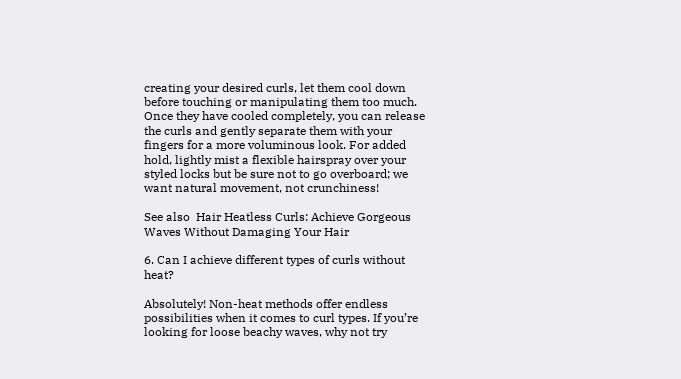creating your desired curls, let them cool down before touching or manipulating them too much. Once they have cooled completely, you can release the curls and gently separate them with your fingers for a more voluminous look. For added hold, lightly mist a flexible hairspray over your styled locks but be sure not to go overboard; we want natural movement, not crunchiness!

See also  Hair Heatless Curls: Achieve Gorgeous Waves Without Damaging Your Hair

6. Can I achieve different types of curls without heat?

Absolutely! Non-heat methods offer endless possibilities when it comes to curl types. If you’re looking for loose beachy waves, why not try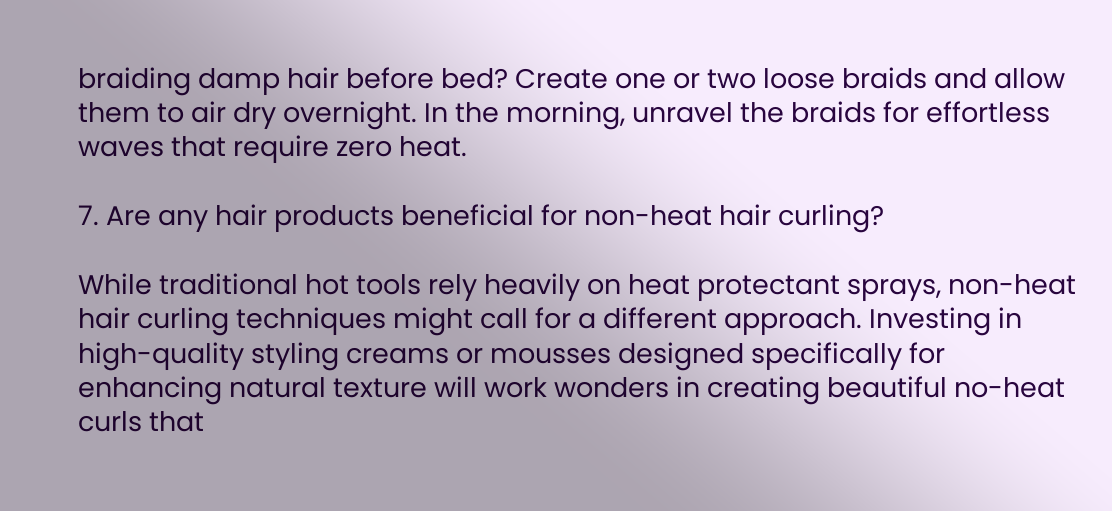braiding damp hair before bed? Create one or two loose braids and allow them to air dry overnight. In the morning, unravel the braids for effortless waves that require zero heat.

7. Are any hair products beneficial for non-heat hair curling?

While traditional hot tools rely heavily on heat protectant sprays, non-heat hair curling techniques might call for a different approach. Investing in high-quality styling creams or mousses designed specifically for enhancing natural texture will work wonders in creating beautiful no-heat curls that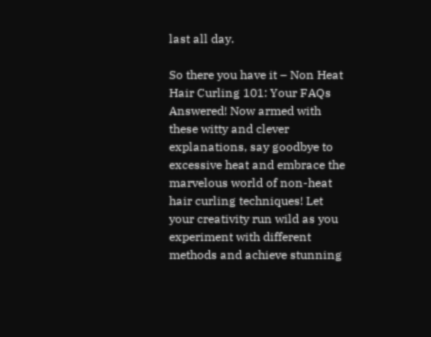last all day.

So there you have it – Non Heat Hair Curling 101: Your FAQs Answered! Now armed with these witty and clever explanations, say goodbye to excessive heat and embrace the marvelous world of non-heat hair curling techniques! Let your creativity run wild as you experiment with different methods and achieve stunning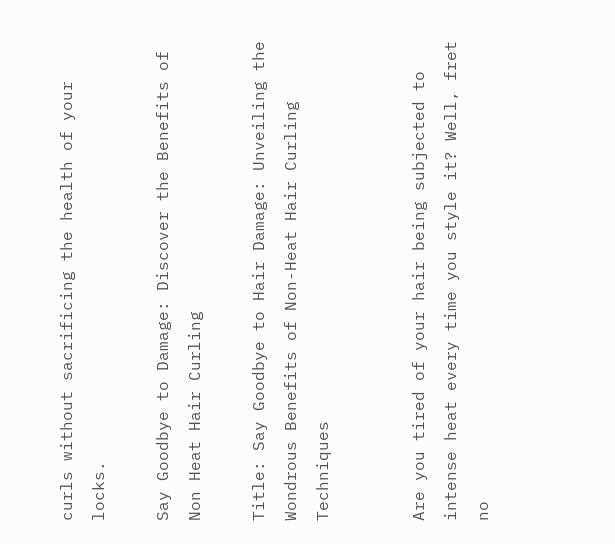curls without sacrificing the health of your locks.

Say Goodbye to Damage: Discover the Benefits of Non Heat Hair Curling

Title: Say Goodbye to Hair Damage: Unveiling the Wondrous Benefits of Non-Heat Hair Curling Techniques


Are you tired of your hair being subjected to intense heat every time you style it? Well, fret no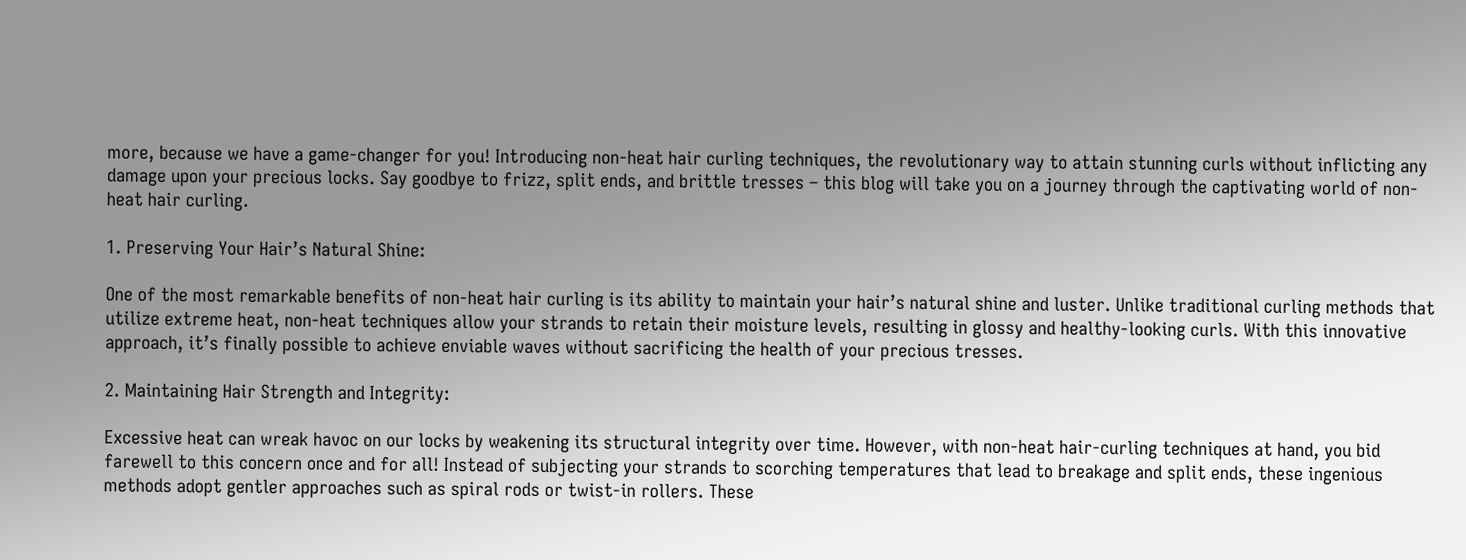more, because we have a game-changer for you! Introducing non-heat hair curling techniques, the revolutionary way to attain stunning curls without inflicting any damage upon your precious locks. Say goodbye to frizz, split ends, and brittle tresses – this blog will take you on a journey through the captivating world of non-heat hair curling.

1. Preserving Your Hair’s Natural Shine:

One of the most remarkable benefits of non-heat hair curling is its ability to maintain your hair’s natural shine and luster. Unlike traditional curling methods that utilize extreme heat, non-heat techniques allow your strands to retain their moisture levels, resulting in glossy and healthy-looking curls. With this innovative approach, it’s finally possible to achieve enviable waves without sacrificing the health of your precious tresses.

2. Maintaining Hair Strength and Integrity:

Excessive heat can wreak havoc on our locks by weakening its structural integrity over time. However, with non-heat hair-curling techniques at hand, you bid farewell to this concern once and for all! Instead of subjecting your strands to scorching temperatures that lead to breakage and split ends, these ingenious methods adopt gentler approaches such as spiral rods or twist-in rollers. These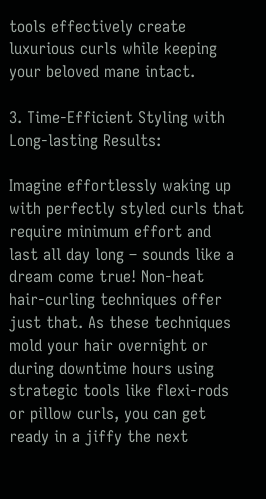tools effectively create luxurious curls while keeping your beloved mane intact.

3. Time-Efficient Styling with Long-lasting Results:

Imagine effortlessly waking up with perfectly styled curls that require minimum effort and last all day long – sounds like a dream come true! Non-heat hair-curling techniques offer just that. As these techniques mold your hair overnight or during downtime hours using strategic tools like flexi-rods or pillow curls, you can get ready in a jiffy the next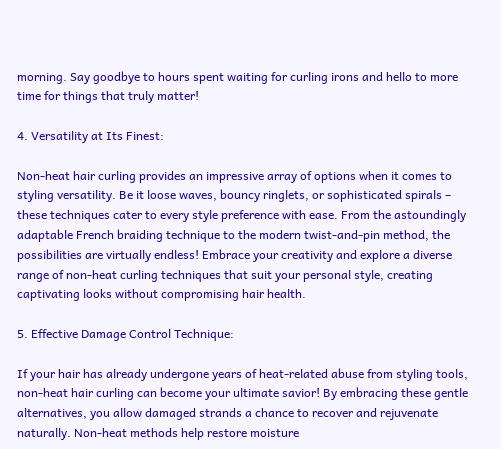morning. Say goodbye to hours spent waiting for curling irons and hello to more time for things that truly matter!

4. Versatility at Its Finest:

Non-heat hair curling provides an impressive array of options when it comes to styling versatility. Be it loose waves, bouncy ringlets, or sophisticated spirals – these techniques cater to every style preference with ease. From the astoundingly adaptable French braiding technique to the modern twist-and-pin method, the possibilities are virtually endless! Embrace your creativity and explore a diverse range of non-heat curling techniques that suit your personal style, creating captivating looks without compromising hair health.

5. Effective Damage Control Technique:

If your hair has already undergone years of heat-related abuse from styling tools, non-heat hair curling can become your ultimate savior! By embracing these gentle alternatives, you allow damaged strands a chance to recover and rejuvenate naturally. Non-heat methods help restore moisture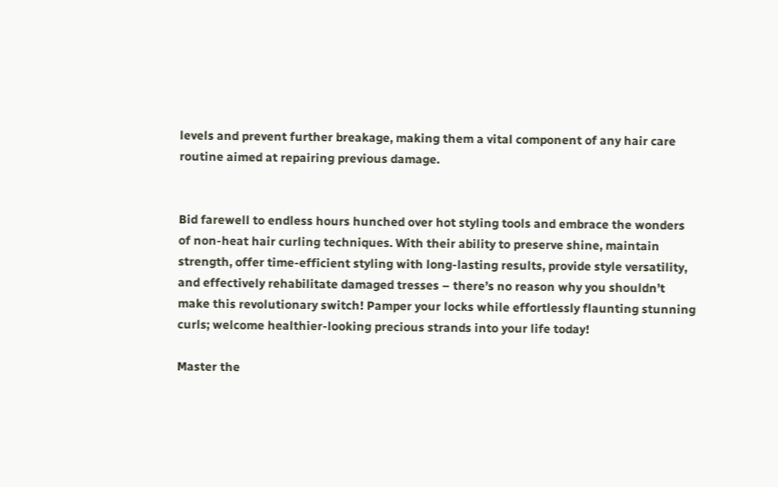levels and prevent further breakage, making them a vital component of any hair care routine aimed at repairing previous damage.


Bid farewell to endless hours hunched over hot styling tools and embrace the wonders of non-heat hair curling techniques. With their ability to preserve shine, maintain strength, offer time-efficient styling with long-lasting results, provide style versatility, and effectively rehabilitate damaged tresses – there’s no reason why you shouldn’t make this revolutionary switch! Pamper your locks while effortlessly flaunting stunning curls; welcome healthier-looking precious strands into your life today!

Master the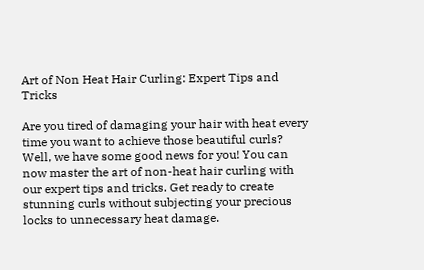Art of Non Heat Hair Curling: Expert Tips and Tricks

Are you tired of damaging your hair with heat every time you want to achieve those beautiful curls? Well, we have some good news for you! You can now master the art of non-heat hair curling with our expert tips and tricks. Get ready to create stunning curls without subjecting your precious locks to unnecessary heat damage.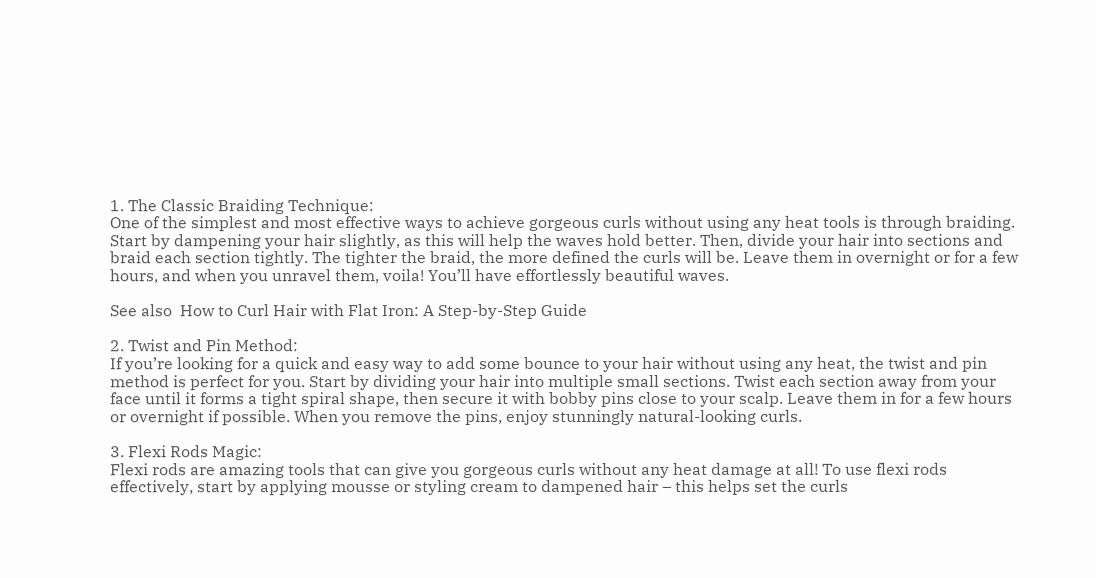1. The Classic Braiding Technique:
One of the simplest and most effective ways to achieve gorgeous curls without using any heat tools is through braiding. Start by dampening your hair slightly, as this will help the waves hold better. Then, divide your hair into sections and braid each section tightly. The tighter the braid, the more defined the curls will be. Leave them in overnight or for a few hours, and when you unravel them, voila! You’ll have effortlessly beautiful waves.

See also  How to Curl Hair with Flat Iron: A Step-by-Step Guide

2. Twist and Pin Method:
If you’re looking for a quick and easy way to add some bounce to your hair without using any heat, the twist and pin method is perfect for you. Start by dividing your hair into multiple small sections. Twist each section away from your face until it forms a tight spiral shape, then secure it with bobby pins close to your scalp. Leave them in for a few hours or overnight if possible. When you remove the pins, enjoy stunningly natural-looking curls.

3. Flexi Rods Magic:
Flexi rods are amazing tools that can give you gorgeous curls without any heat damage at all! To use flexi rods effectively, start by applying mousse or styling cream to dampened hair – this helps set the curls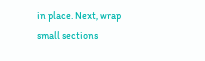in place. Next, wrap small sections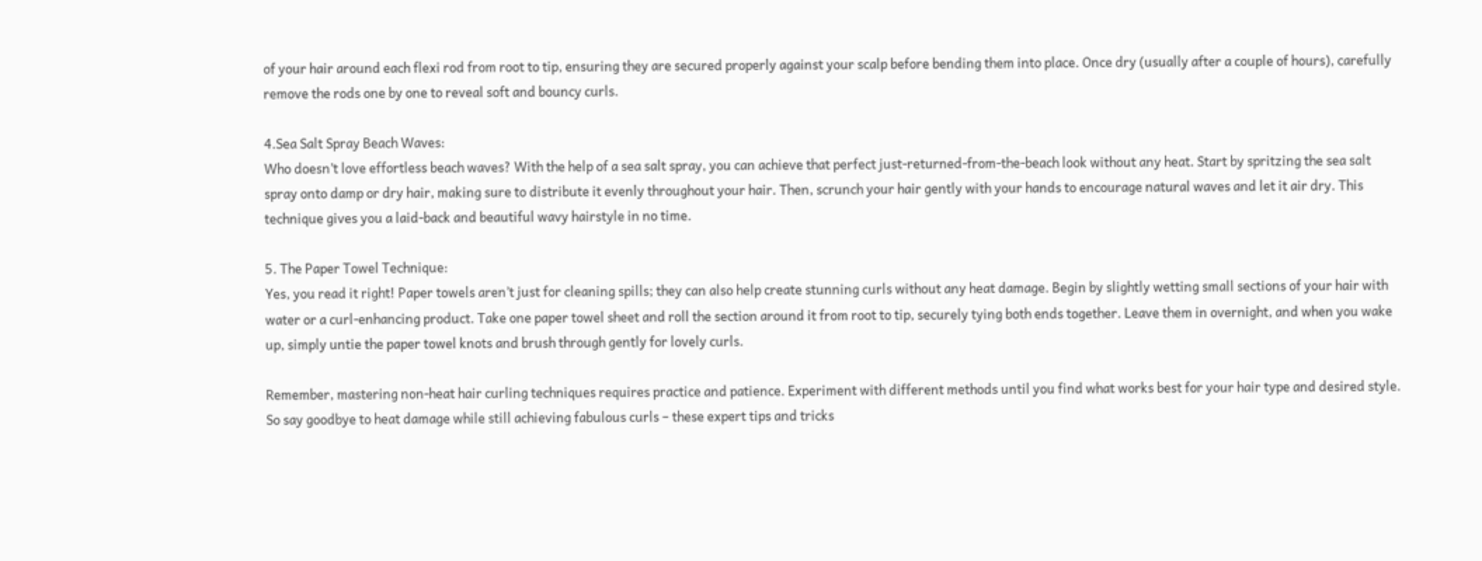of your hair around each flexi rod from root to tip, ensuring they are secured properly against your scalp before bending them into place. Once dry (usually after a couple of hours), carefully remove the rods one by one to reveal soft and bouncy curls.

4.Sea Salt Spray Beach Waves:
Who doesn’t love effortless beach waves? With the help of a sea salt spray, you can achieve that perfect just-returned-from-the-beach look without any heat. Start by spritzing the sea salt spray onto damp or dry hair, making sure to distribute it evenly throughout your hair. Then, scrunch your hair gently with your hands to encourage natural waves and let it air dry. This technique gives you a laid-back and beautiful wavy hairstyle in no time.

5. The Paper Towel Technique:
Yes, you read it right! Paper towels aren’t just for cleaning spills; they can also help create stunning curls without any heat damage. Begin by slightly wetting small sections of your hair with water or a curl-enhancing product. Take one paper towel sheet and roll the section around it from root to tip, securely tying both ends together. Leave them in overnight, and when you wake up, simply untie the paper towel knots and brush through gently for lovely curls.

Remember, mastering non-heat hair curling techniques requires practice and patience. Experiment with different methods until you find what works best for your hair type and desired style. So say goodbye to heat damage while still achieving fabulous curls – these expert tips and tricks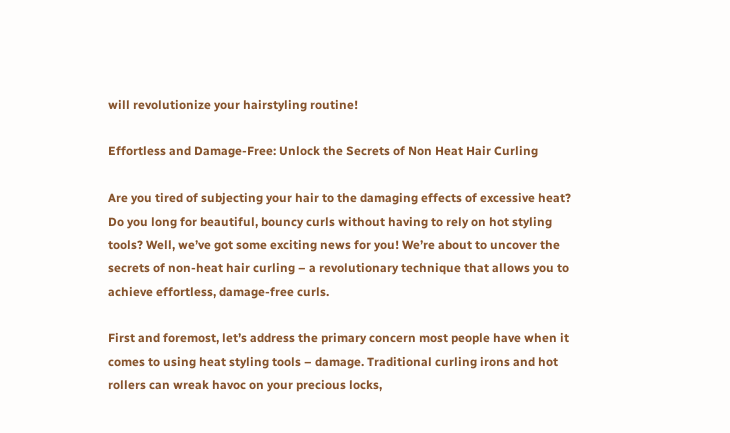will revolutionize your hairstyling routine!

Effortless and Damage-Free: Unlock the Secrets of Non Heat Hair Curling

Are you tired of subjecting your hair to the damaging effects of excessive heat? Do you long for beautiful, bouncy curls without having to rely on hot styling tools? Well, we’ve got some exciting news for you! We’re about to uncover the secrets of non-heat hair curling – a revolutionary technique that allows you to achieve effortless, damage-free curls.

First and foremost, let’s address the primary concern most people have when it comes to using heat styling tools – damage. Traditional curling irons and hot rollers can wreak havoc on your precious locks,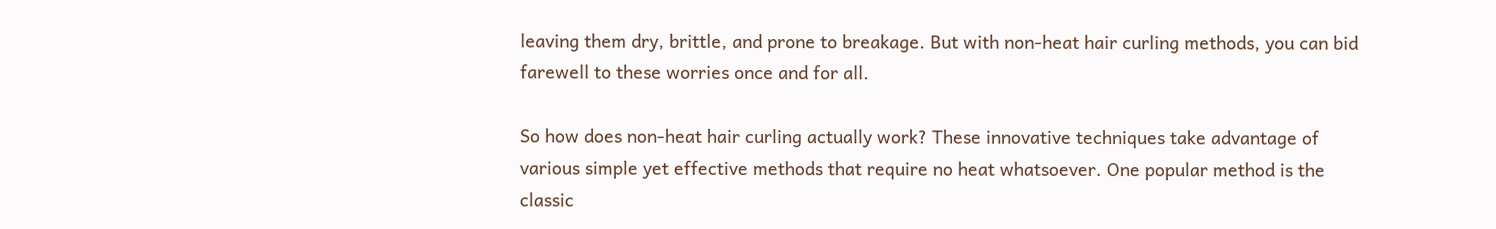leaving them dry, brittle, and prone to breakage. But with non-heat hair curling methods, you can bid farewell to these worries once and for all.

So how does non-heat hair curling actually work? These innovative techniques take advantage of various simple yet effective methods that require no heat whatsoever. One popular method is the classic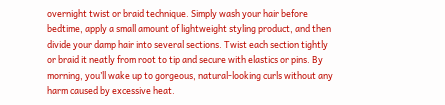overnight twist or braid technique. Simply wash your hair before bedtime, apply a small amount of lightweight styling product, and then divide your damp hair into several sections. Twist each section tightly or braid it neatly from root to tip and secure with elastics or pins. By morning, you’ll wake up to gorgeous, natural-looking curls without any harm caused by excessive heat.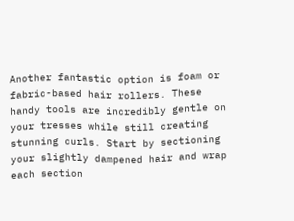Another fantastic option is foam or fabric-based hair rollers. These handy tools are incredibly gentle on your tresses while still creating stunning curls. Start by sectioning your slightly dampened hair and wrap each section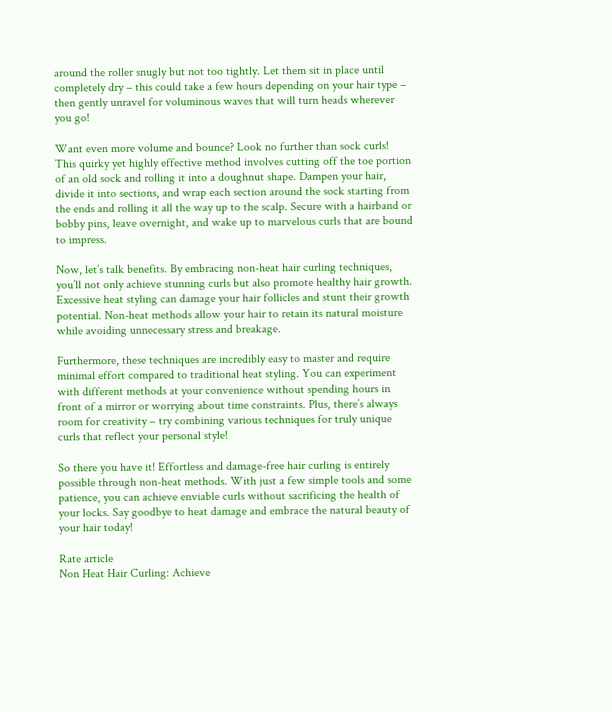around the roller snugly but not too tightly. Let them sit in place until completely dry – this could take a few hours depending on your hair type – then gently unravel for voluminous waves that will turn heads wherever you go!

Want even more volume and bounce? Look no further than sock curls! This quirky yet highly effective method involves cutting off the toe portion of an old sock and rolling it into a doughnut shape. Dampen your hair, divide it into sections, and wrap each section around the sock starting from the ends and rolling it all the way up to the scalp. Secure with a hairband or bobby pins, leave overnight, and wake up to marvelous curls that are bound to impress.

Now, let’s talk benefits. By embracing non-heat hair curling techniques, you’ll not only achieve stunning curls but also promote healthy hair growth. Excessive heat styling can damage your hair follicles and stunt their growth potential. Non-heat methods allow your hair to retain its natural moisture while avoiding unnecessary stress and breakage.

Furthermore, these techniques are incredibly easy to master and require minimal effort compared to traditional heat styling. You can experiment with different methods at your convenience without spending hours in front of a mirror or worrying about time constraints. Plus, there’s always room for creativity – try combining various techniques for truly unique curls that reflect your personal style!

So there you have it! Effortless and damage-free hair curling is entirely possible through non-heat methods. With just a few simple tools and some patience, you can achieve enviable curls without sacrificing the health of your locks. Say goodbye to heat damage and embrace the natural beauty of your hair today!

Rate article
Non Heat Hair Curling: Achieve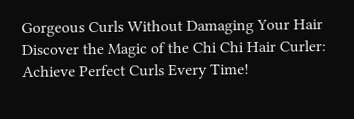Gorgeous Curls Without Damaging Your Hair
Discover the Magic of the Chi Chi Hair Curler: Achieve Perfect Curls Every Time!